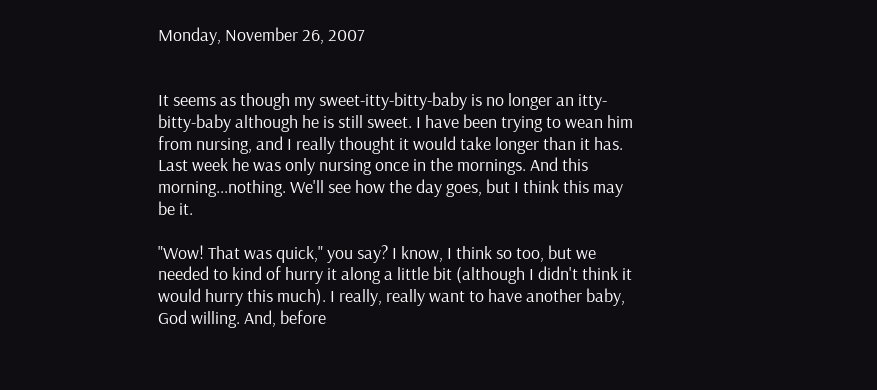Monday, November 26, 2007


It seems as though my sweet-itty-bitty-baby is no longer an itty-bitty-baby although he is still sweet. I have been trying to wean him from nursing, and I really thought it would take longer than it has. Last week he was only nursing once in the mornings. And this morning...nothing. We'll see how the day goes, but I think this may be it.

"Wow! That was quick," you say? I know, I think so too, but we needed to kind of hurry it along a little bit (although I didn't think it would hurry this much). I really, really want to have another baby, God willing. And, before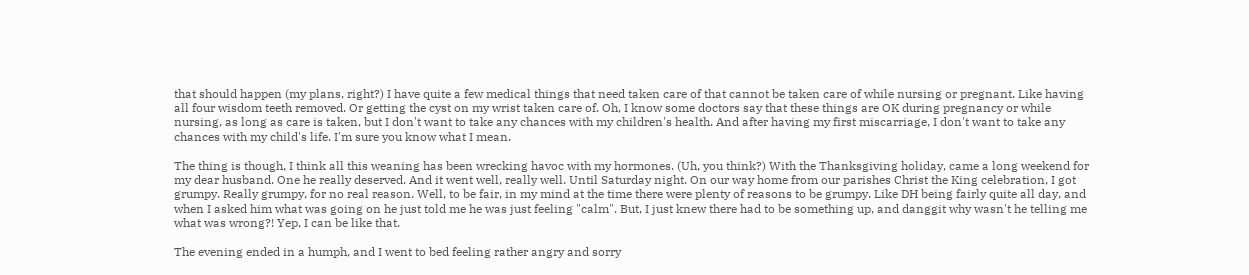that should happen (my plans, right?) I have quite a few medical things that need taken care of that cannot be taken care of while nursing or pregnant. Like having all four wisdom teeth removed. Or getting the cyst on my wrist taken care of. Oh, I know some doctors say that these things are OK during pregnancy or while nursing, as long as care is taken, but I don't want to take any chances with my children's health. And after having my first miscarriage, I don't want to take any chances with my child's life. I'm sure you know what I mean.

The thing is though, I think all this weaning has been wrecking havoc with my hormones. (Uh, you think?) With the Thanksgiving holiday, came a long weekend for my dear husband. One he really deserved. And it went well, really well. Until Saturday night. On our way home from our parishes Christ the King celebration, I got grumpy. Really grumpy, for no real reason. Well, to be fair, in my mind at the time there were plenty of reasons to be grumpy. Like DH being fairly quite all day, and when I asked him what was going on he just told me he was just feeling "calm". But, I just knew there had to be something up, and danggit why wasn't he telling me what was wrong?! Yep, I can be like that.

The evening ended in a humph, and I went to bed feeling rather angry and sorry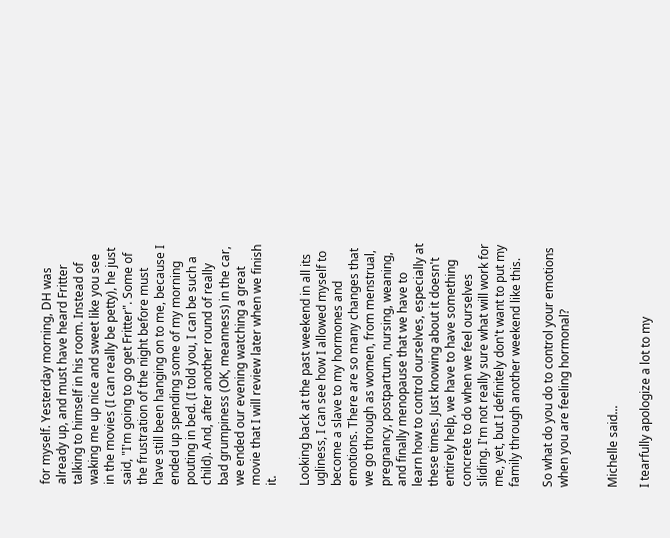for myself. Yesterday morning, DH was already up, and must have heard Fritter talking to himself in his room. Instead of waking me up nice and sweet like you see in the movies (I can really be petty), he just said, "I'm going to go get Fritter". Some of the frustration of the night before must have still been hanging on to me, because I ended up spending some of my morning pouting in bed. (I told you, I can be such a child). And, after another round of really bad grumpiness (OK, meanness) in the car, we ended our evening watching a great movie that I will review later when we finish it.

Looking back at the past weekend in all its ugliness, I can see how I allowed myself to become a slave to my hormones and emotions. There are so many changes that we go through as women, from menstrual, pregnancy, postpartum, nursing, weaning, and finally menopause that we have to learn how to control ourselves, especially at these times. Just knowing about it doesn't entirely help, we have to have something concrete to do when we feel ourselves sliding. I'm not really sure what will work for me, yet, but I definitely don't want to put my family through another weekend like this.

So what do you do to control your emotions when you are feeling hormonal?


Michelle said...

I tearfully apologize a lot to my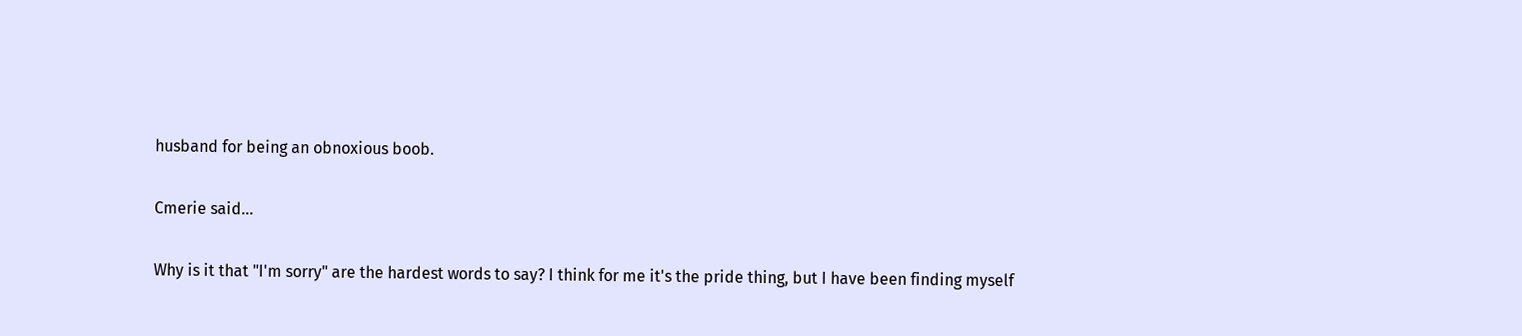husband for being an obnoxious boob.

Cmerie said...

Why is it that "I'm sorry" are the hardest words to say? I think for me it's the pride thing, but I have been finding myself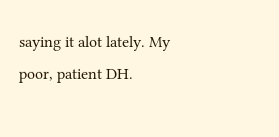saying it alot lately. My poor, patient DH.